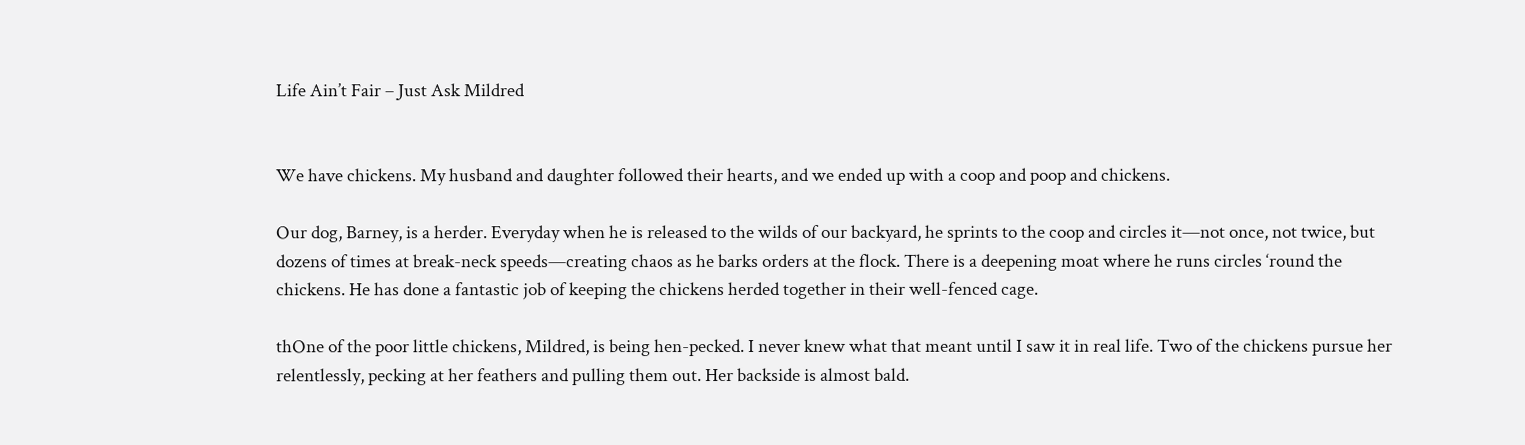Life Ain’t Fair – Just Ask Mildred


We have chickens. My husband and daughter followed their hearts, and we ended up with a coop and poop and chickens.

Our dog, Barney, is a herder. Everyday when he is released to the wilds of our backyard, he sprints to the coop and circles it—not once, not twice, but dozens of times at break-neck speeds—creating chaos as he barks orders at the flock. There is a deepening moat where he runs circles ‘round the chickens. He has done a fantastic job of keeping the chickens herded together in their well-fenced cage.

thOne of the poor little chickens, Mildred, is being hen-pecked. I never knew what that meant until I saw it in real life. Two of the chickens pursue her relentlessly, pecking at her feathers and pulling them out. Her backside is almost bald.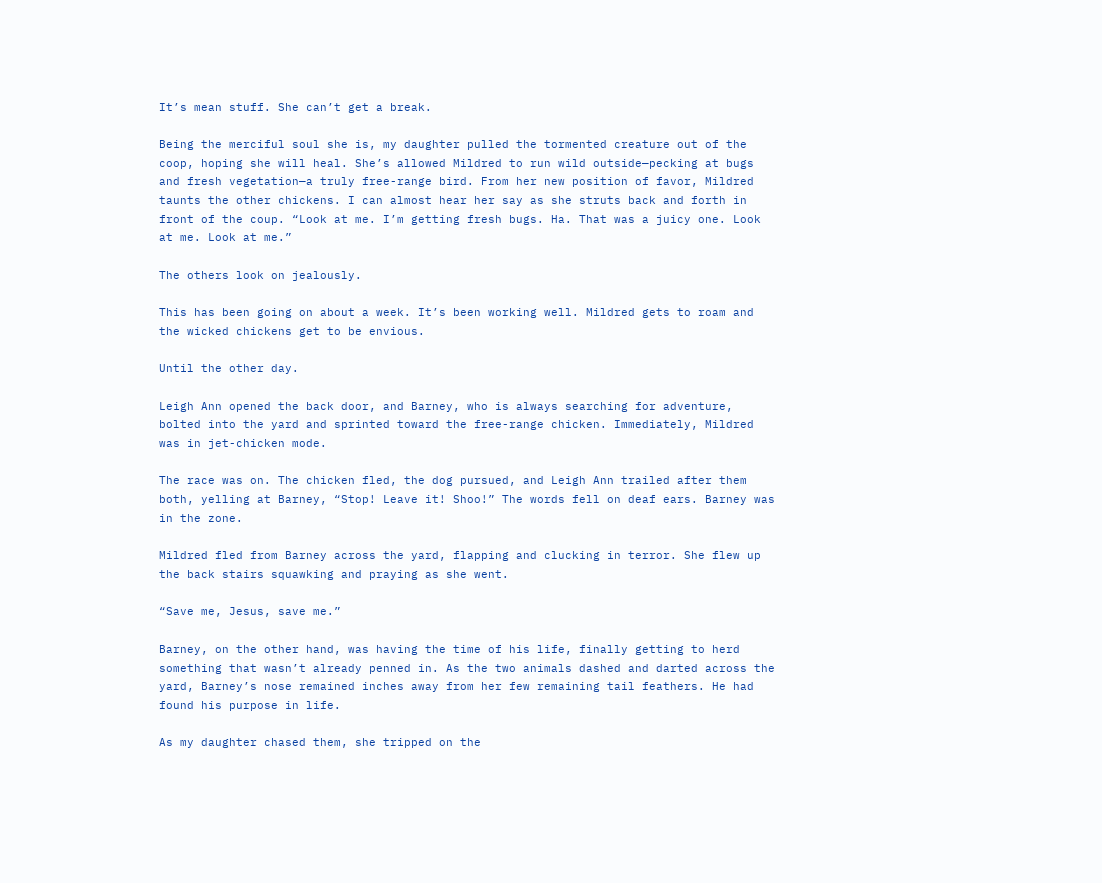It’s mean stuff. She can’t get a break.

Being the merciful soul she is, my daughter pulled the tormented creature out of the coop, hoping she will heal. She’s allowed Mildred to run wild outside—pecking at bugs and fresh vegetation—a truly free-range bird. From her new position of favor, Mildred taunts the other chickens. I can almost hear her say as she struts back and forth in front of the coup. “Look at me. I’m getting fresh bugs. Ha. That was a juicy one. Look at me. Look at me.”

The others look on jealously.

This has been going on about a week. It’s been working well. Mildred gets to roam and the wicked chickens get to be envious.

Until the other day.

Leigh Ann opened the back door, and Barney, who is always searching for adventure, bolted into the yard and sprinted toward the free-range chicken. Immediately, Mildred was in jet-chicken mode.

The race was on. The chicken fled, the dog pursued, and Leigh Ann trailed after them both, yelling at Barney, “Stop! Leave it! Shoo!” The words fell on deaf ears. Barney was in the zone.

Mildred fled from Barney across the yard, flapping and clucking in terror. She flew up the back stairs squawking and praying as she went.

“Save me, Jesus, save me.”

Barney, on the other hand, was having the time of his life, finally getting to herd something that wasn’t already penned in. As the two animals dashed and darted across the yard, Barney’s nose remained inches away from her few remaining tail feathers. He had found his purpose in life.

As my daughter chased them, she tripped on the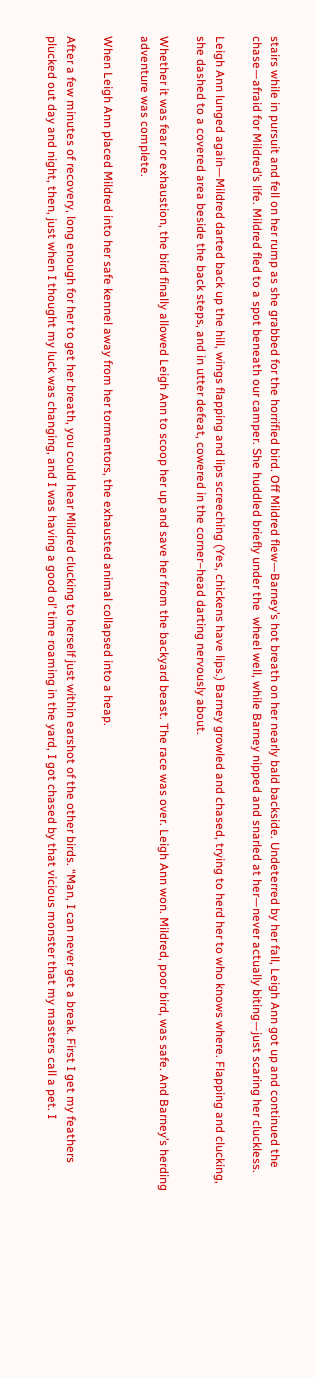stairs while in pursuit and fell on her rump as she grabbed for the horrified bird. Off Mildred flew—Barney’s hot breath on her nearly bald backside. Undeterred by her fall, Leigh Ann got up and continued the chase—afraid for Mildred’s life. Mildred fled to a spot beneath our camper. She huddled briefly under the  wheel well, while Barney nipped and snarled at her—never actually biting—just scaring her cluckless.

Leigh Ann lunged again—Mildred darted back up the hill, wings flapping and lips screeching (Yes, chickens have lips.) Barney growled and chased, trying to herd her to who knows where. Flapping and clucking, she dashed to a covered area beside the back steps, and in utter defeat, cowered in the corner–head darting nervously about.

Whether it was fear or exhaustion, the bird finally allowed Leigh Ann to scoop her up and save her from the backyard beast. The race was over. Leigh Ann won. Mildred, poor bird, was safe. And Barney’s herding adventure was complete.

When Leigh Ann placed Mildred into her safe kennel away from her tormentors, the exhausted animal collapsed into a heap.

After a few minutes of recovery, long enough for her to get her breath, you could hear Mildred clucking to herself just within earshot of the other birds. “Man, I can never get a break. First I get my feathers plucked out day and night, then, just when I thought my luck was changing, and I was having a good ol’ time roaming in the yard, I got chased by that vicious monster that my masters call a pet. I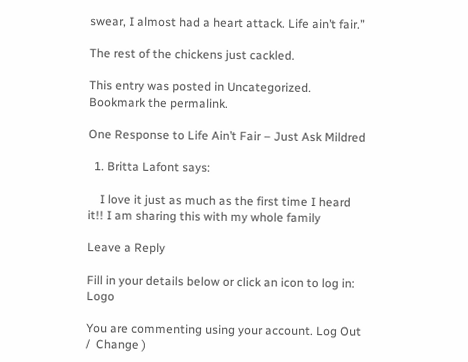swear, I almost had a heart attack. Life ain’t fair.”

The rest of the chickens just cackled.

This entry was posted in Uncategorized. Bookmark the permalink.

One Response to Life Ain’t Fair – Just Ask Mildred

  1. Britta Lafont says:

    I love it just as much as the first time I heard it!! I am sharing this with my whole family

Leave a Reply

Fill in your details below or click an icon to log in: Logo

You are commenting using your account. Log Out /  Change )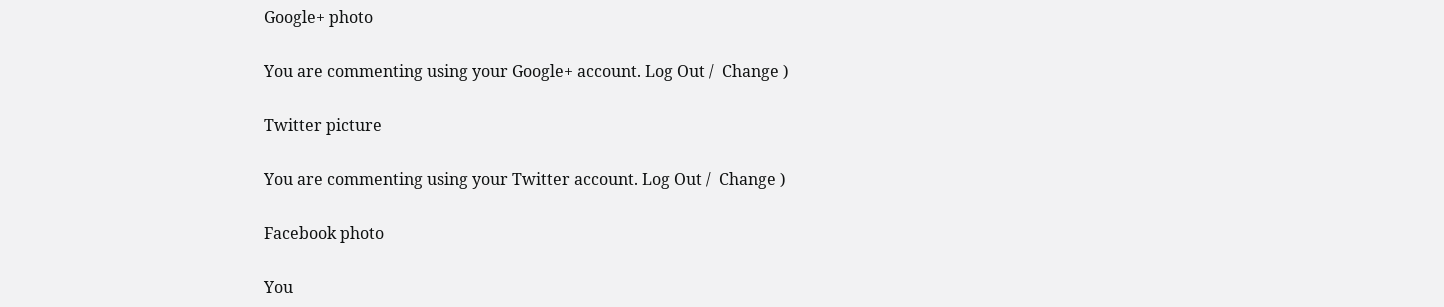Google+ photo

You are commenting using your Google+ account. Log Out /  Change )

Twitter picture

You are commenting using your Twitter account. Log Out /  Change )

Facebook photo

You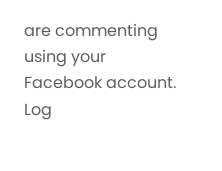are commenting using your Facebook account. Log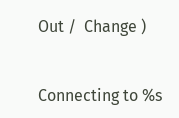Out /  Change )


Connecting to %s